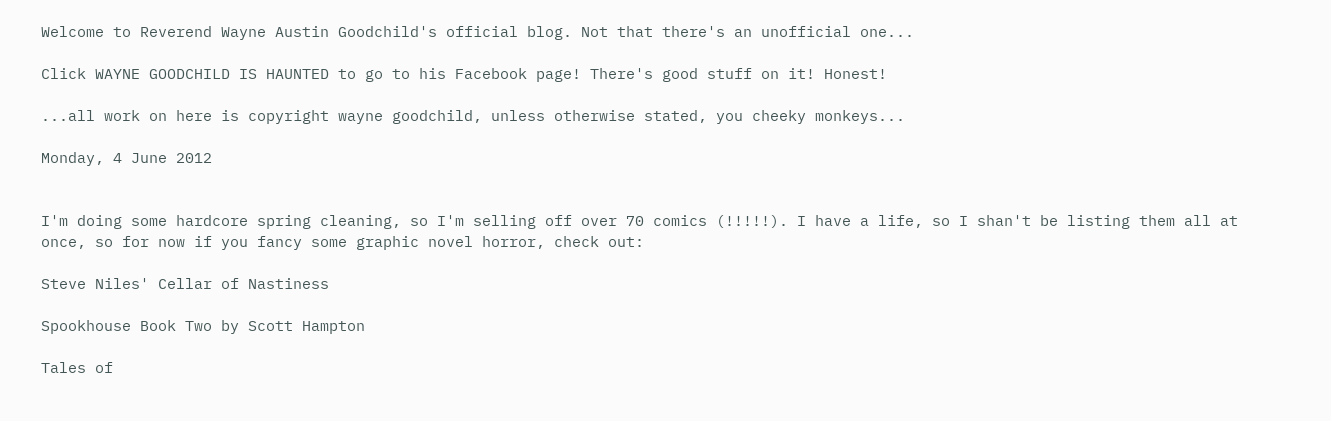Welcome to Reverend Wayne Austin Goodchild's official blog. Not that there's an unofficial one...

Click WAYNE GOODCHILD IS HAUNTED to go to his Facebook page! There's good stuff on it! Honest!

...all work on here is copyright wayne goodchild, unless otherwise stated, you cheeky monkeys...

Monday, 4 June 2012


I'm doing some hardcore spring cleaning, so I'm selling off over 70 comics (!!!!!). I have a life, so I shan't be listing them all at once, so for now if you fancy some graphic novel horror, check out:

Steve Niles' Cellar of Nastiness

Spookhouse Book Two by Scott Hampton

Tales of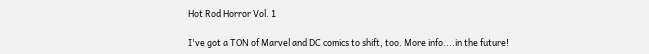Hot Rod Horror Vol. 1

I've got a TON of Marvel and DC comics to shift, too. More info....in the future!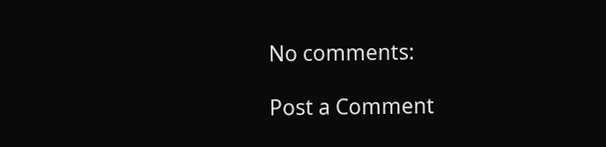No comments:

Post a Comment